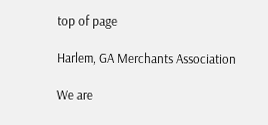top of page

Harlem, GA Merchants Association

We are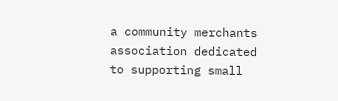a community merchants association dedicated to supporting small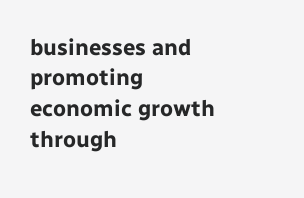businesses and promoting economic growth through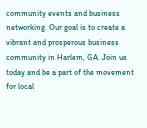community events and business networking. Our goal is to create a vibrant and prosperous business community in Harlem, GA. Join us today and be a part of the movement for local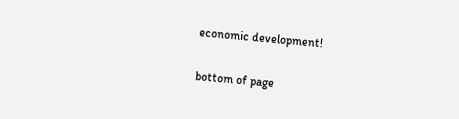economic development!

bottom of page